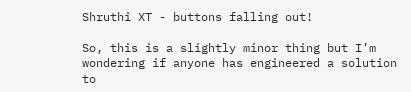Shruthi XT - buttons falling out!

So, this is a slightly minor thing but I’m wondering if anyone has engineered a solution to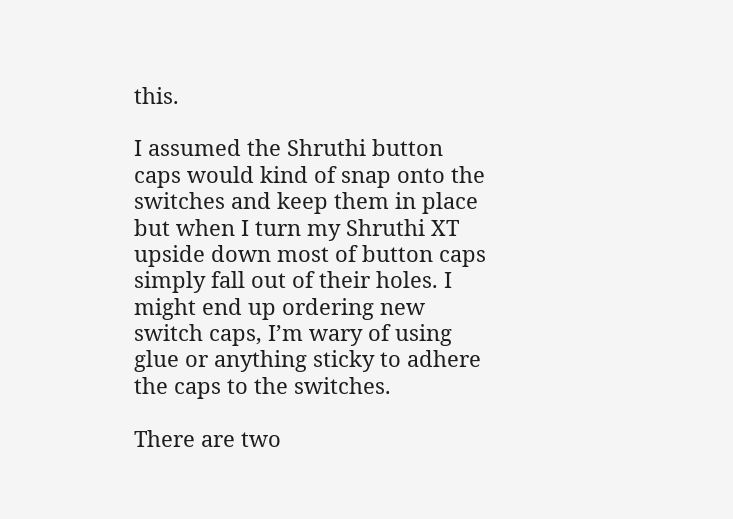this.

I assumed the Shruthi button caps would kind of snap onto the switches and keep them in place but when I turn my Shruthi XT upside down most of button caps simply fall out of their holes. I might end up ordering new switch caps, I’m wary of using glue or anything sticky to adhere the caps to the switches.

There are two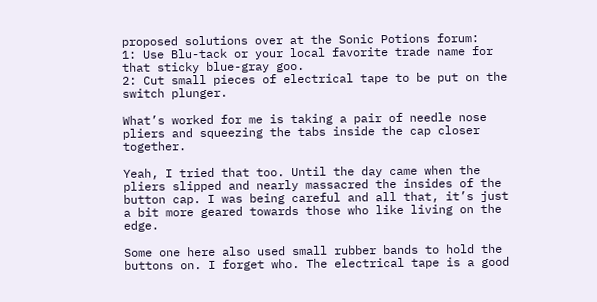proposed solutions over at the Sonic Potions forum:
1: Use Blu-tack or your local favorite trade name for that sticky blue-gray goo.
2: Cut small pieces of electrical tape to be put on the switch plunger.

What’s worked for me is taking a pair of needle nose pliers and squeezing the tabs inside the cap closer together.

Yeah, I tried that too. Until the day came when the pliers slipped and nearly massacred the insides of the button cap. I was being careful and all that, it’s just a bit more geared towards those who like living on the edge.

Some one here also used small rubber bands to hold the buttons on. I forget who. The electrical tape is a good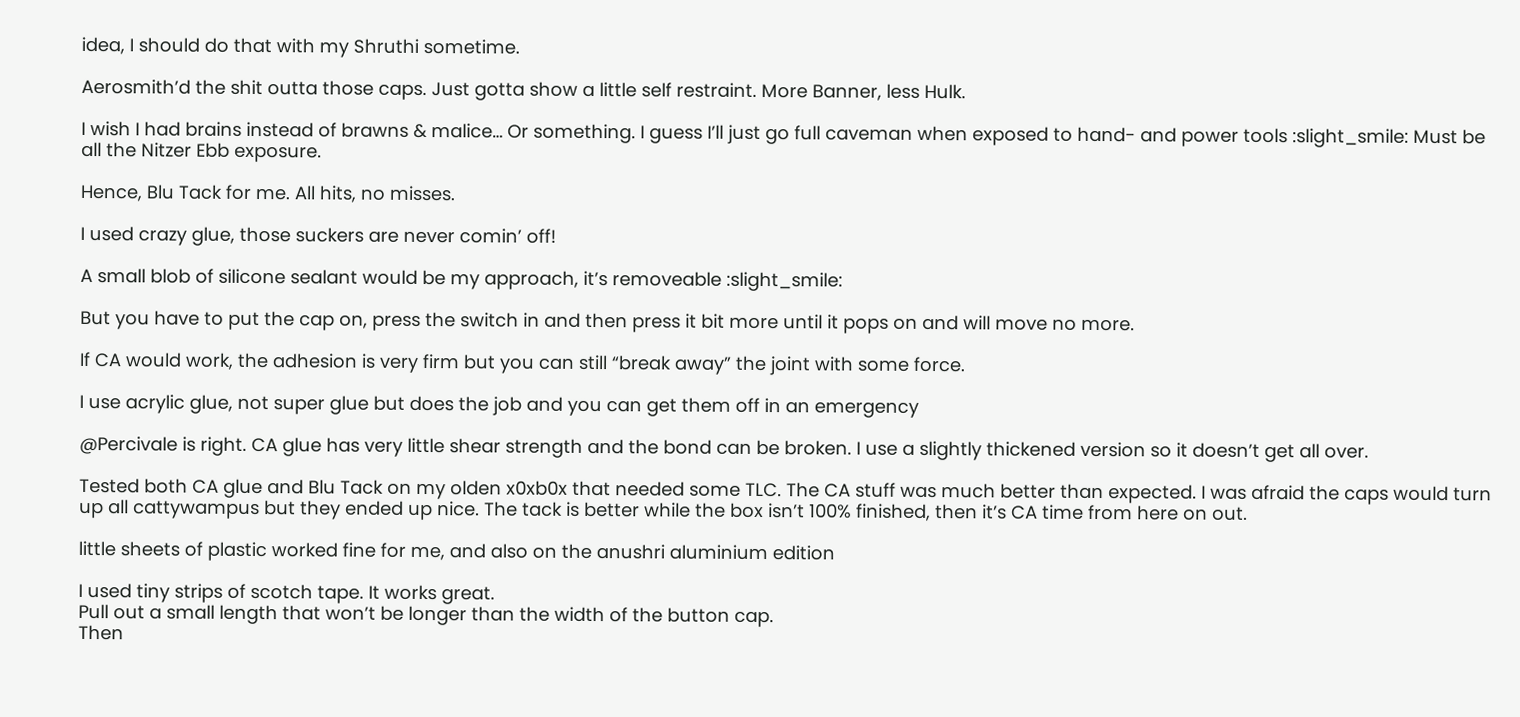idea, I should do that with my Shruthi sometime.

Aerosmith’d the shit outta those caps. Just gotta show a little self restraint. More Banner, less Hulk.

I wish I had brains instead of brawns & malice… Or something. I guess I’ll just go full caveman when exposed to hand- and power tools :slight_smile: Must be all the Nitzer Ebb exposure.

Hence, Blu Tack for me. All hits, no misses.

I used crazy glue, those suckers are never comin’ off!

A small blob of silicone sealant would be my approach, it’s removeable :slight_smile:

But you have to put the cap on, press the switch in and then press it bit more until it pops on and will move no more.

If CA would work, the adhesion is very firm but you can still “break away” the joint with some force.

I use acrylic glue, not super glue but does the job and you can get them off in an emergency

@Percivale is right. CA glue has very little shear strength and the bond can be broken. I use a slightly thickened version so it doesn’t get all over.

Tested both CA glue and Blu Tack on my olden x0xb0x that needed some TLC. The CA stuff was much better than expected. I was afraid the caps would turn up all cattywampus but they ended up nice. The tack is better while the box isn’t 100% finished, then it’s CA time from here on out.

little sheets of plastic worked fine for me, and also on the anushri aluminium edition

I used tiny strips of scotch tape. It works great.
Pull out a small length that won’t be longer than the width of the button cap.
Then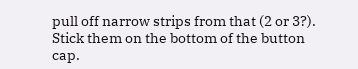pull off narrow strips from that (2 or 3?).
Stick them on the bottom of the button cap.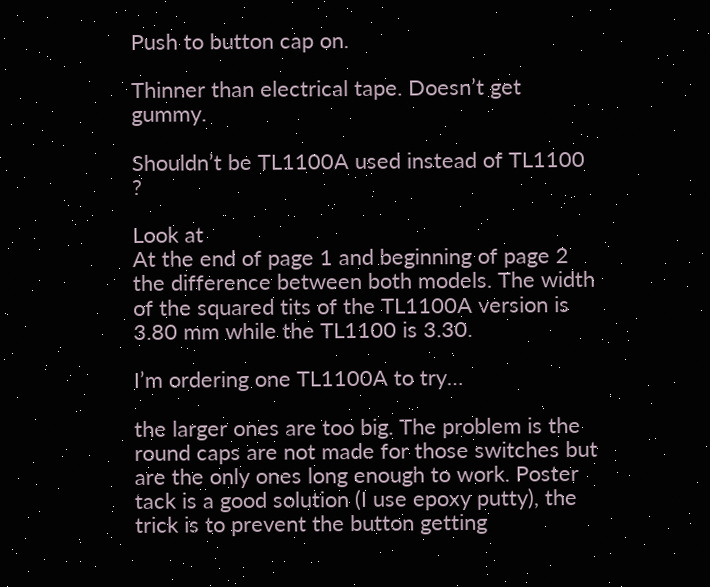Push to button cap on.

Thinner than electrical tape. Doesn’t get gummy.

Shouldn’t be TL1100A used instead of TL1100 ?

Look at
At the end of page 1 and beginning of page 2 the difference between both models. The width of the squared tits of the TL1100A version is 3.80 mm while the TL1100 is 3.30.

I’m ordering one TL1100A to try…

the larger ones are too big. The problem is the round caps are not made for those switches but are the only ones long enough to work. Poster tack is a good solution (I use epoxy putty), the trick is to prevent the button getting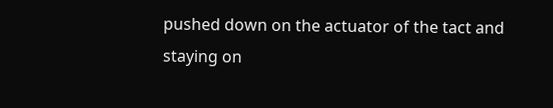pushed down on the actuator of the tact and staying on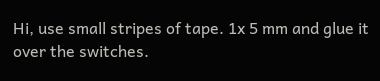Hi, use small stripes of tape. 1x 5 mm and glue it over the switches.